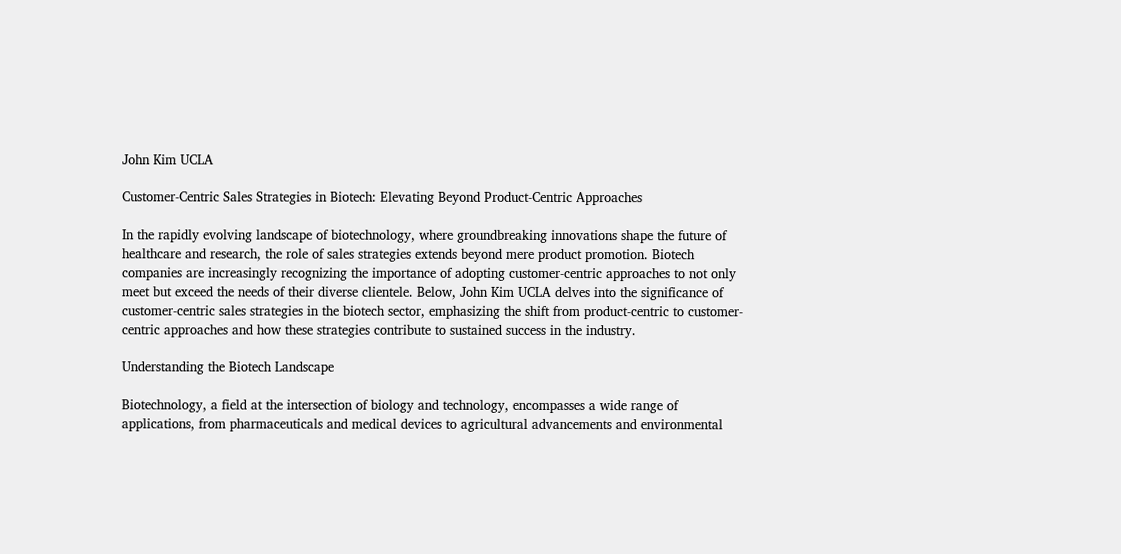John Kim UCLA

Customer-Centric Sales Strategies in Biotech: Elevating Beyond Product-Centric Approaches

In the rapidly evolving landscape of biotechnology, where groundbreaking innovations shape the future of healthcare and research, the role of sales strategies extends beyond mere product promotion. Biotech companies are increasingly recognizing the importance of adopting customer-centric approaches to not only meet but exceed the needs of their diverse clientele. Below, John Kim UCLA delves into the significance of customer-centric sales strategies in the biotech sector, emphasizing the shift from product-centric to customer-centric approaches and how these strategies contribute to sustained success in the industry.

Understanding the Biotech Landscape

Biotechnology, a field at the intersection of biology and technology, encompasses a wide range of applications, from pharmaceuticals and medical devices to agricultural advancements and environmental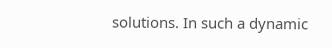solutions. In such a dynamic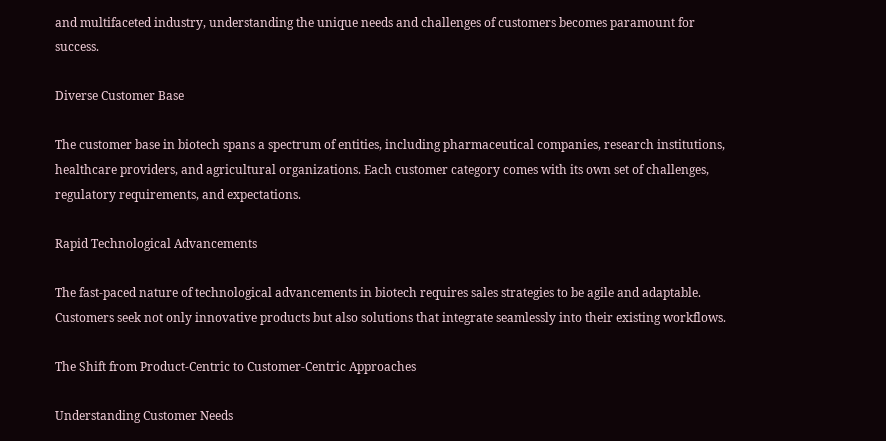and multifaceted industry, understanding the unique needs and challenges of customers becomes paramount for success.

Diverse Customer Base

The customer base in biotech spans a spectrum of entities, including pharmaceutical companies, research institutions, healthcare providers, and agricultural organizations. Each customer category comes with its own set of challenges, regulatory requirements, and expectations.

Rapid Technological Advancements

The fast-paced nature of technological advancements in biotech requires sales strategies to be agile and adaptable. Customers seek not only innovative products but also solutions that integrate seamlessly into their existing workflows.

The Shift from Product-Centric to Customer-Centric Approaches

Understanding Customer Needs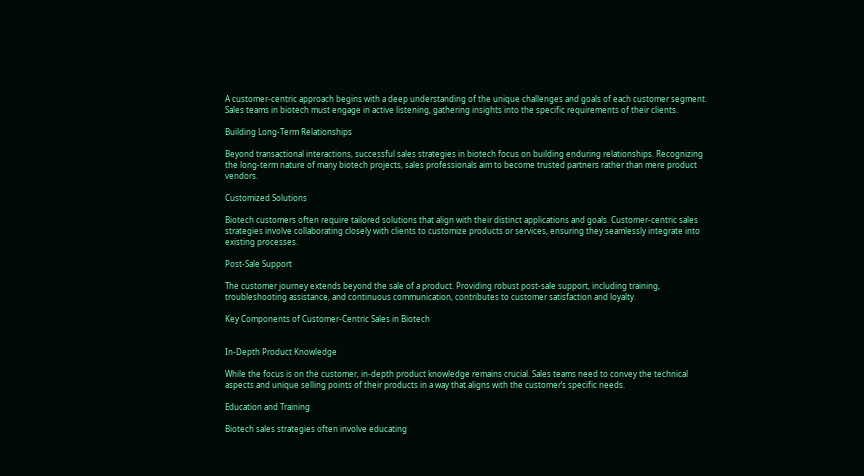A customer-centric approach begins with a deep understanding of the unique challenges and goals of each customer segment. Sales teams in biotech must engage in active listening, gathering insights into the specific requirements of their clients.

Building Long-Term Relationships

Beyond transactional interactions, successful sales strategies in biotech focus on building enduring relationships. Recognizing the long-term nature of many biotech projects, sales professionals aim to become trusted partners rather than mere product vendors.

Customized Solutions

Biotech customers often require tailored solutions that align with their distinct applications and goals. Customer-centric sales strategies involve collaborating closely with clients to customize products or services, ensuring they seamlessly integrate into existing processes.

Post-Sale Support

The customer journey extends beyond the sale of a product. Providing robust post-sale support, including training, troubleshooting assistance, and continuous communication, contributes to customer satisfaction and loyalty.

Key Components of Customer-Centric Sales in Biotech


In-Depth Product Knowledge

While the focus is on the customer, in-depth product knowledge remains crucial. Sales teams need to convey the technical aspects and unique selling points of their products in a way that aligns with the customer’s specific needs.

Education and Training

Biotech sales strategies often involve educating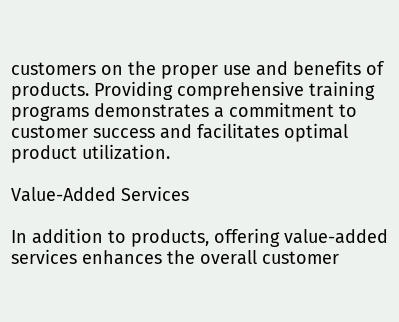customers on the proper use and benefits of products. Providing comprehensive training programs demonstrates a commitment to customer success and facilitates optimal product utilization.

Value-Added Services

In addition to products, offering value-added services enhances the overall customer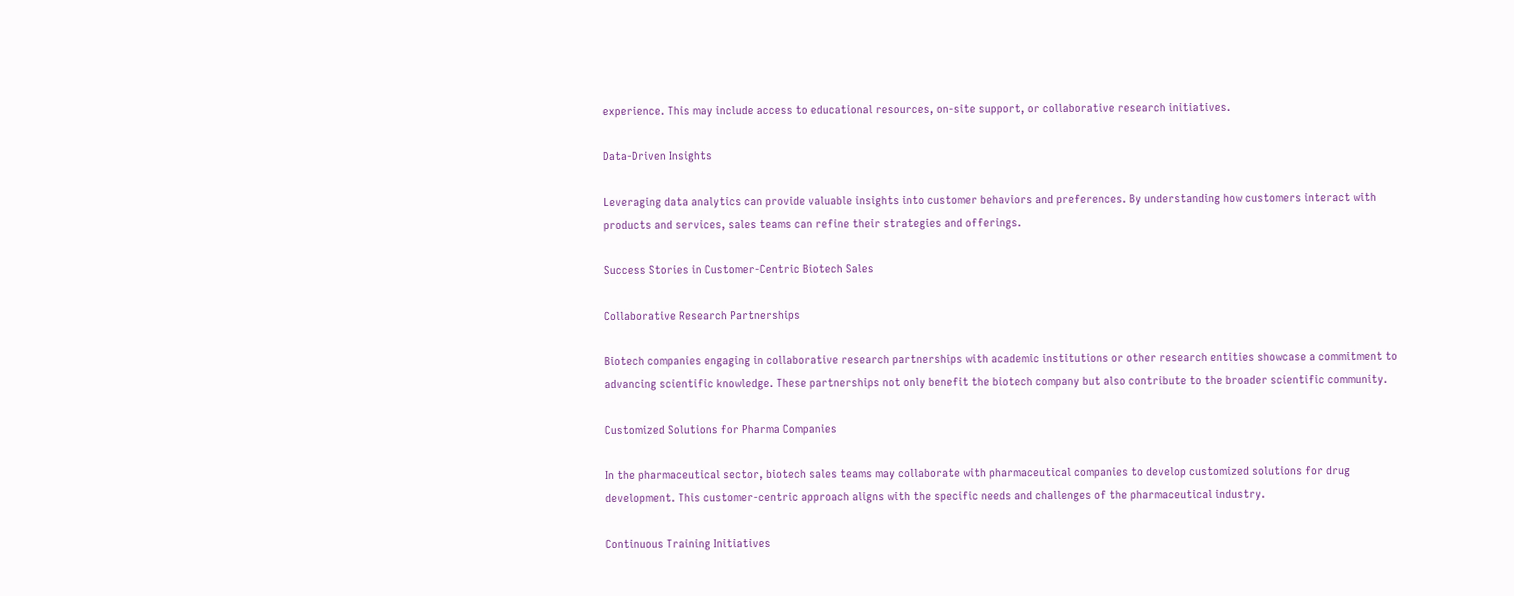experience. This may include access to educational resources, on-site support, or collaborative research initiatives.

Data-Driven Insights

Leveraging data analytics can provide valuable insights into customer behaviors and preferences. By understanding how customers interact with products and services, sales teams can refine their strategies and offerings.

Success Stories in Customer-Centric Biotech Sales

Collaborative Research Partnerships

Biotech companies engaging in collaborative research partnerships with academic institutions or other research entities showcase a commitment to advancing scientific knowledge. These partnerships not only benefit the biotech company but also contribute to the broader scientific community.

Customized Solutions for Pharma Companies

In the pharmaceutical sector, biotech sales teams may collaborate with pharmaceutical companies to develop customized solutions for drug development. This customer-centric approach aligns with the specific needs and challenges of the pharmaceutical industry.

Continuous Training Initiatives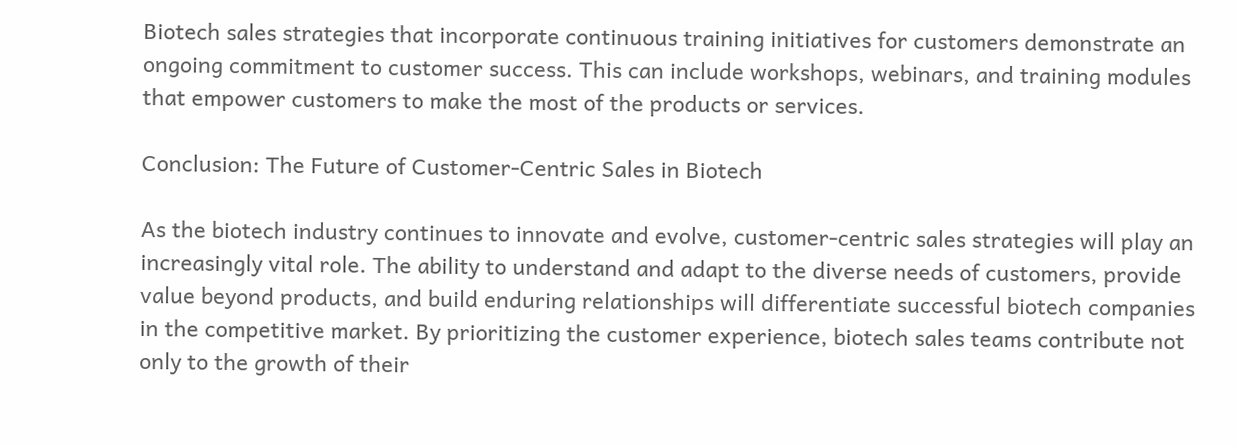Biotech sales strategies that incorporate continuous training initiatives for customers demonstrate an ongoing commitment to customer success. This can include workshops, webinars, and training modules that empower customers to make the most of the products or services.

Conclusion: The Future of Customer-Centric Sales in Biotech

As the biotech industry continues to innovate and evolve, customer-centric sales strategies will play an increasingly vital role. The ability to understand and adapt to the diverse needs of customers, provide value beyond products, and build enduring relationships will differentiate successful biotech companies in the competitive market. By prioritizing the customer experience, biotech sales teams contribute not only to the growth of their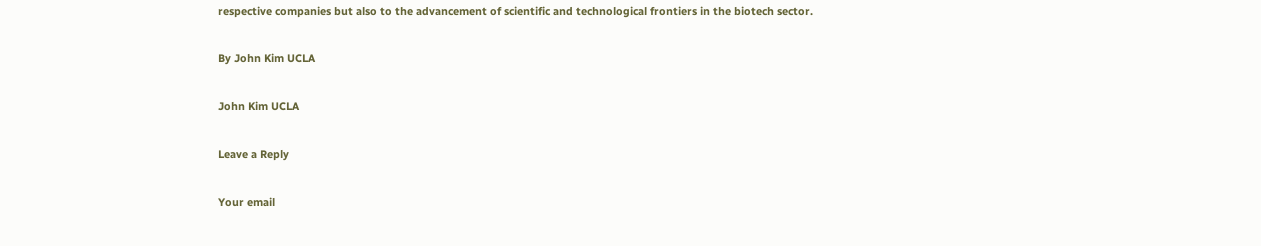respective companies but also to the advancement of scientific and technological frontiers in the biotech sector.

By John Kim UCLA

John Kim UCLA

Leave a Reply

Your email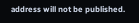address will not be published.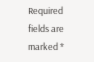Required fields are marked *